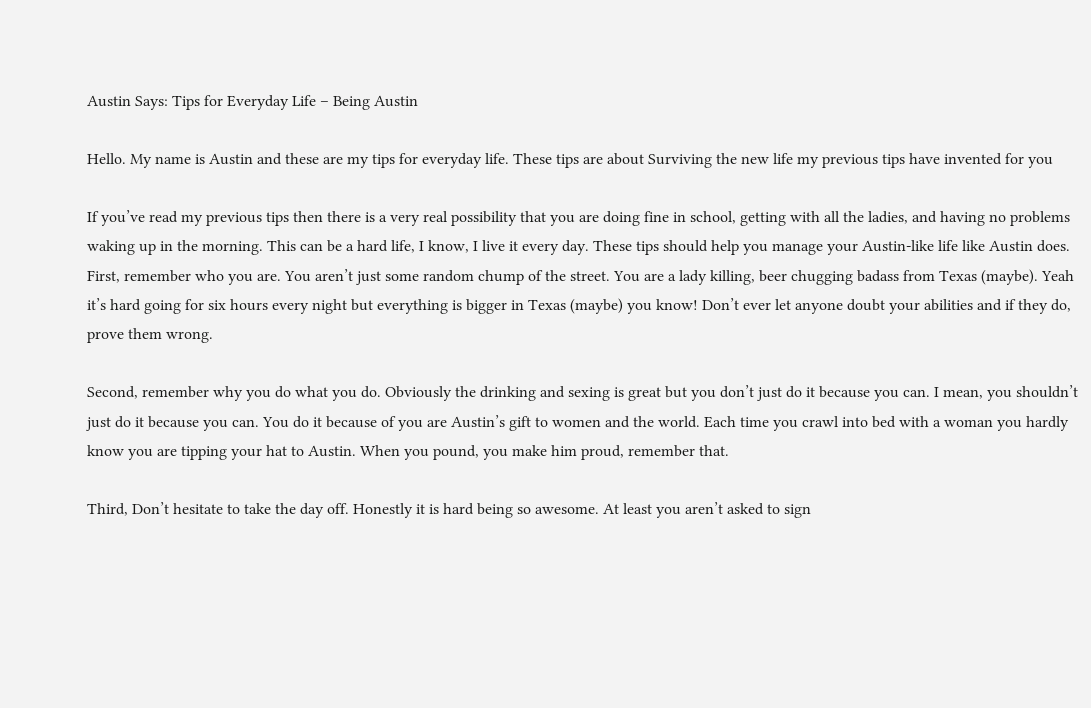Austin Says: Tips for Everyday Life – Being Austin

Hello. My name is Austin and these are my tips for everyday life. These tips are about Surviving the new life my previous tips have invented for you

If you’ve read my previous tips then there is a very real possibility that you are doing fine in school, getting with all the ladies, and having no problems waking up in the morning. This can be a hard life, I know, I live it every day. These tips should help you manage your Austin-like life like Austin does.
First, remember who you are. You aren’t just some random chump of the street. You are a lady killing, beer chugging badass from Texas (maybe). Yeah it’s hard going for six hours every night but everything is bigger in Texas (maybe) you know! Don’t ever let anyone doubt your abilities and if they do, prove them wrong.

Second, remember why you do what you do. Obviously the drinking and sexing is great but you don’t just do it because you can. I mean, you shouldn’t just do it because you can. You do it because of you are Austin’s gift to women and the world. Each time you crawl into bed with a woman you hardly know you are tipping your hat to Austin. When you pound, you make him proud, remember that.

Third, Don’t hesitate to take the day off. Honestly it is hard being so awesome. At least you aren’t asked to sign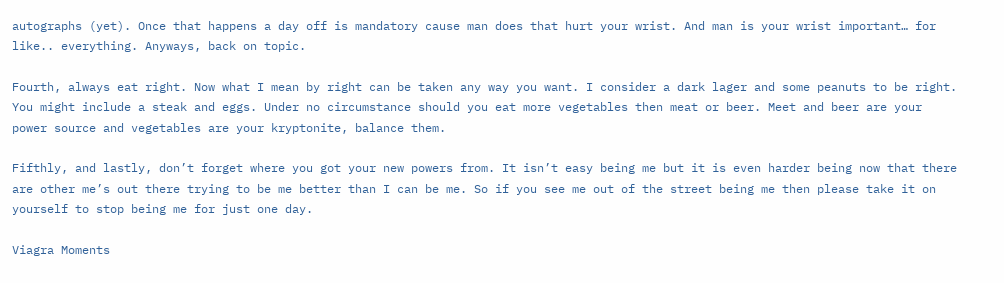autographs (yet). Once that happens a day off is mandatory cause man does that hurt your wrist. And man is your wrist important… for like.. everything. Anyways, back on topic.

Fourth, always eat right. Now what I mean by right can be taken any way you want. I consider a dark lager and some peanuts to be right. You might include a steak and eggs. Under no circumstance should you eat more vegetables then meat or beer. Meet and beer are your power source and vegetables are your kryptonite, balance them.

Fifthly, and lastly, don’t forget where you got your new powers from. It isn’t easy being me but it is even harder being now that there are other me’s out there trying to be me better than I can be me. So if you see me out of the street being me then please take it on yourself to stop being me for just one day.

Viagra Moments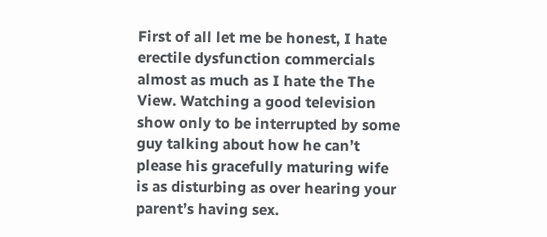First of all let me be honest, I hate erectile dysfunction commercials almost as much as I hate the The View. Watching a good television show only to be interrupted by some guy talking about how he can’t please his gracefully maturing wife is as disturbing as over hearing your parent’s having sex.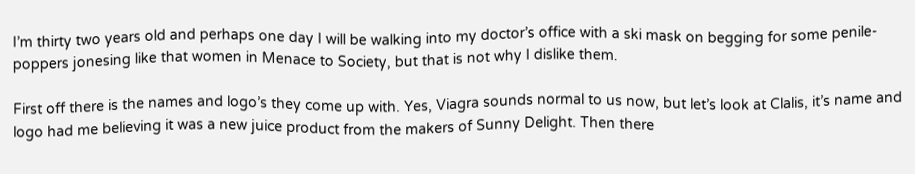I’m thirty two years old and perhaps one day I will be walking into my doctor’s office with a ski mask on begging for some penile-poppers jonesing like that women in Menace to Society, but that is not why I dislike them.

First off there is the names and logo’s they come up with. Yes, Viagra sounds normal to us now, but let’s look at Clalis, it’s name and logo had me believing it was a new juice product from the makers of Sunny Delight. Then there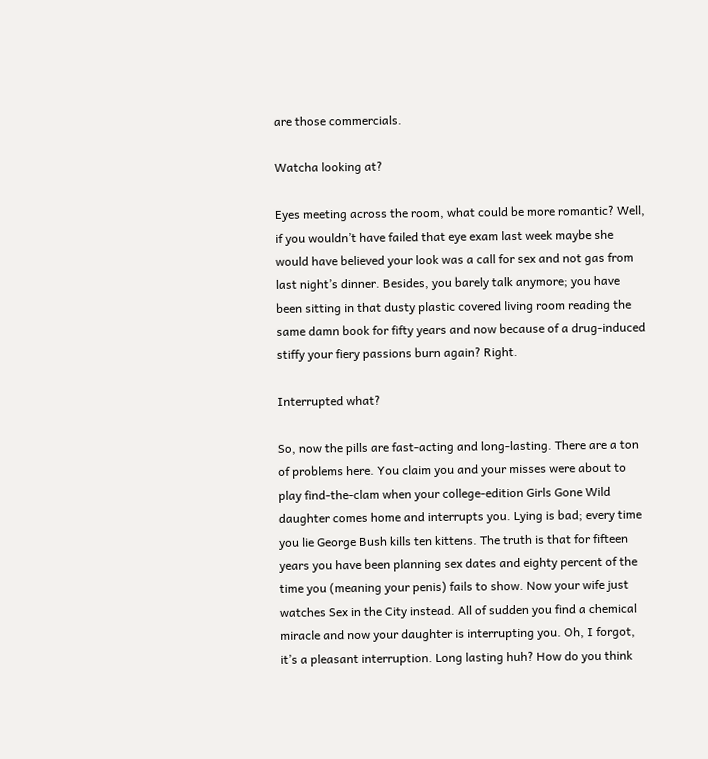are those commercials.

Watcha looking at?

Eyes meeting across the room, what could be more romantic? Well, if you wouldn’t have failed that eye exam last week maybe she would have believed your look was a call for sex and not gas from last night’s dinner. Besides, you barely talk anymore; you have been sitting in that dusty plastic covered living room reading the same damn book for fifty years and now because of a drug-induced stiffy your fiery passions burn again? Right.

Interrupted what?

So, now the pills are fast-acting and long-lasting. There are a ton of problems here. You claim you and your misses were about to play find-the-clam when your college-edition Girls Gone Wild daughter comes home and interrupts you. Lying is bad; every time you lie George Bush kills ten kittens. The truth is that for fifteen years you have been planning sex dates and eighty percent of the time you (meaning your penis) fails to show. Now your wife just watches Sex in the City instead. All of sudden you find a chemical miracle and now your daughter is interrupting you. Oh, I forgot, it’s a pleasant interruption. Long lasting huh? How do you think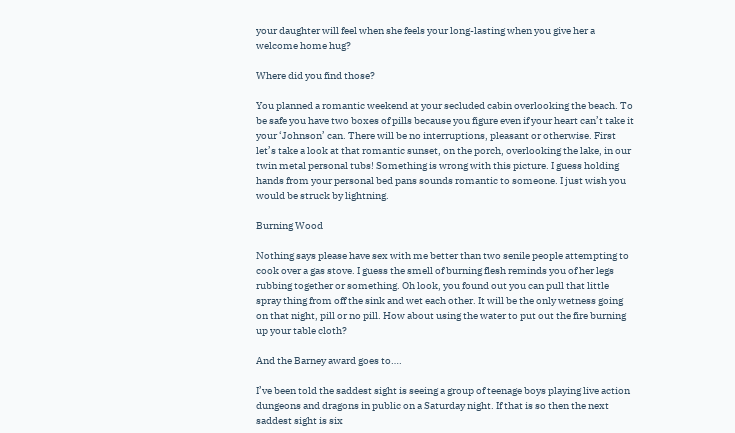your daughter will feel when she feels your long-lasting when you give her a welcome home hug?

Where did you find those?

You planned a romantic weekend at your secluded cabin overlooking the beach. To be safe you have two boxes of pills because you figure even if your heart can’t take it your ‘Johnson’ can. There will be no interruptions, pleasant or otherwise. First let’s take a look at that romantic sunset, on the porch, overlooking the lake, in our twin metal personal tubs! Something is wrong with this picture. I guess holding hands from your personal bed pans sounds romantic to someone. I just wish you would be struck by lightning.

Burning Wood

Nothing says please have sex with me better than two senile people attempting to cook over a gas stove. I guess the smell of burning flesh reminds you of her legs rubbing together or something. Oh look, you found out you can pull that little spray thing from off the sink and wet each other. It will be the only wetness going on that night, pill or no pill. How about using the water to put out the fire burning up your table cloth?

And the Barney award goes to….

I’ve been told the saddest sight is seeing a group of teenage boys playing live action dungeons and dragons in public on a Saturday night. If that is so then the next saddest sight is six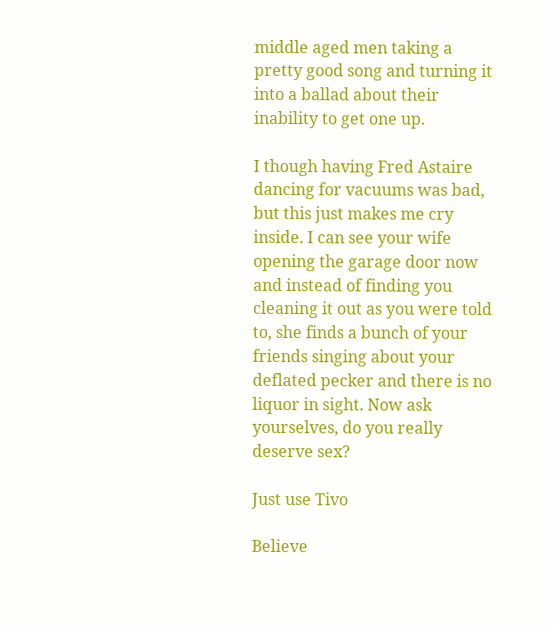middle aged men taking a pretty good song and turning it into a ballad about their inability to get one up.

I though having Fred Astaire dancing for vacuums was bad, but this just makes me cry inside. I can see your wife opening the garage door now and instead of finding you cleaning it out as you were told to, she finds a bunch of your friends singing about your deflated pecker and there is no liquor in sight. Now ask yourselves, do you really deserve sex?

Just use Tivo

Believe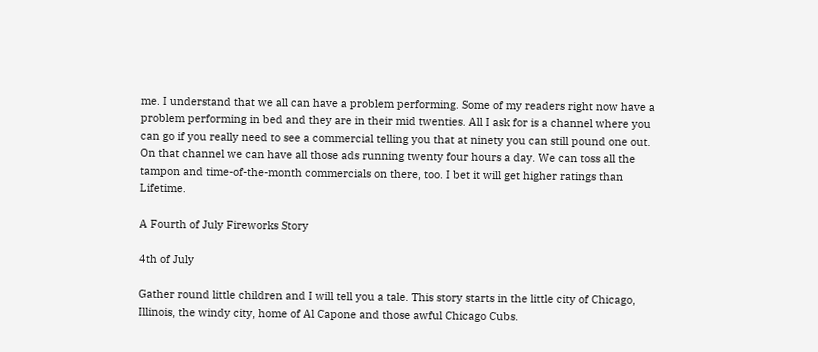me. I understand that we all can have a problem performing. Some of my readers right now have a problem performing in bed and they are in their mid twenties. All I ask for is a channel where you can go if you really need to see a commercial telling you that at ninety you can still pound one out. On that channel we can have all those ads running twenty four hours a day. We can toss all the tampon and time-of-the-month commercials on there, too. I bet it will get higher ratings than Lifetime.

A Fourth of July Fireworks Story

4th of July

Gather round little children and I will tell you a tale. This story starts in the little city of Chicago, Illinois, the windy city, home of Al Capone and those awful Chicago Cubs.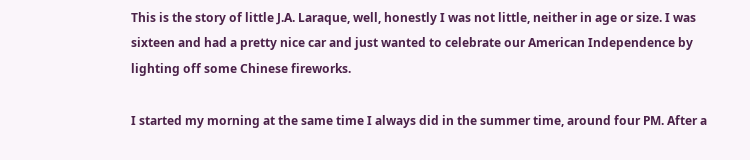This is the story of little J.A. Laraque, well, honestly I was not little, neither in age or size. I was sixteen and had a pretty nice car and just wanted to celebrate our American Independence by lighting off some Chinese fireworks.

I started my morning at the same time I always did in the summer time, around four PM. After a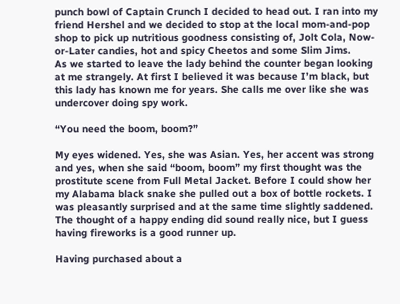punch bowl of Captain Crunch I decided to head out. I ran into my friend Hershel and we decided to stop at the local mom-and-pop shop to pick up nutritious goodness consisting of, Jolt Cola, Now-or-Later candies, hot and spicy Cheetos and some Slim Jims.
As we started to leave the lady behind the counter began looking at me strangely. At first I believed it was because I’m black, but this lady has known me for years. She calls me over like she was undercover doing spy work.

“You need the boom, boom?”

My eyes widened. Yes, she was Asian. Yes, her accent was strong and yes, when she said “boom, boom” my first thought was the prostitute scene from Full Metal Jacket. Before I could show her my Alabama black snake she pulled out a box of bottle rockets. I was pleasantly surprised and at the same time slightly saddened. The thought of a happy ending did sound really nice, but I guess having fireworks is a good runner up.

Having purchased about a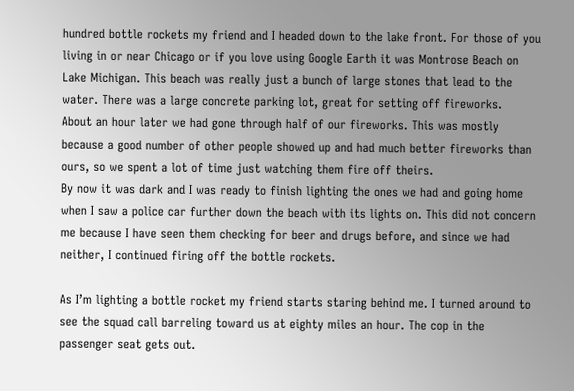hundred bottle rockets my friend and I headed down to the lake front. For those of you living in or near Chicago or if you love using Google Earth it was Montrose Beach on Lake Michigan. This beach was really just a bunch of large stones that lead to the water. There was a large concrete parking lot, great for setting off fireworks.
About an hour later we had gone through half of our fireworks. This was mostly because a good number of other people showed up and had much better fireworks than ours, so we spent a lot of time just watching them fire off theirs.
By now it was dark and I was ready to finish lighting the ones we had and going home when I saw a police car further down the beach with its lights on. This did not concern me because I have seen them checking for beer and drugs before, and since we had neither, I continued firing off the bottle rockets.

As I’m lighting a bottle rocket my friend starts staring behind me. I turned around to see the squad call barreling toward us at eighty miles an hour. The cop in the passenger seat gets out.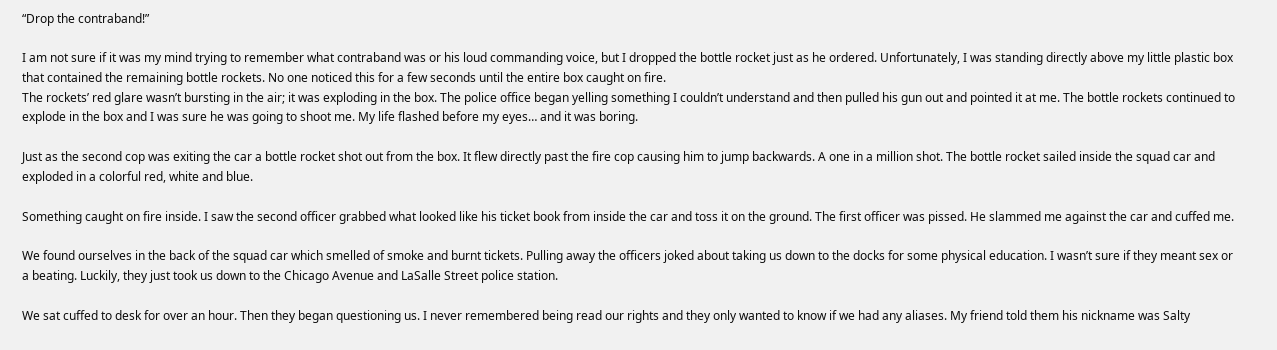“Drop the contraband!”

I am not sure if it was my mind trying to remember what contraband was or his loud commanding voice, but I dropped the bottle rocket just as he ordered. Unfortunately, I was standing directly above my little plastic box that contained the remaining bottle rockets. No one noticed this for a few seconds until the entire box caught on fire.
The rockets’ red glare wasn’t bursting in the air; it was exploding in the box. The police office began yelling something I couldn’t understand and then pulled his gun out and pointed it at me. The bottle rockets continued to explode in the box and I was sure he was going to shoot me. My life flashed before my eyes… and it was boring.

Just as the second cop was exiting the car a bottle rocket shot out from the box. It flew directly past the fire cop causing him to jump backwards. A one in a million shot. The bottle rocket sailed inside the squad car and exploded in a colorful red, white and blue.

Something caught on fire inside. I saw the second officer grabbed what looked like his ticket book from inside the car and toss it on the ground. The first officer was pissed. He slammed me against the car and cuffed me.

We found ourselves in the back of the squad car which smelled of smoke and burnt tickets. Pulling away the officers joked about taking us down to the docks for some physical education. I wasn’t sure if they meant sex or a beating. Luckily, they just took us down to the Chicago Avenue and LaSalle Street police station.

We sat cuffed to desk for over an hour. Then they began questioning us. I never remembered being read our rights and they only wanted to know if we had any aliases. My friend told them his nickname was Salty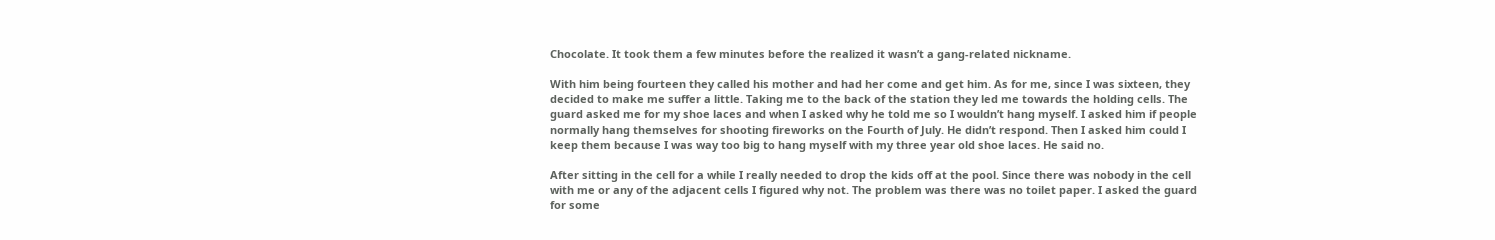Chocolate. It took them a few minutes before the realized it wasn’t a gang-related nickname.

With him being fourteen they called his mother and had her come and get him. As for me, since I was sixteen, they decided to make me suffer a little. Taking me to the back of the station they led me towards the holding cells. The guard asked me for my shoe laces and when I asked why he told me so I wouldn’t hang myself. I asked him if people normally hang themselves for shooting fireworks on the Fourth of July. He didn’t respond. Then I asked him could I keep them because I was way too big to hang myself with my three year old shoe laces. He said no.

After sitting in the cell for a while I really needed to drop the kids off at the pool. Since there was nobody in the cell with me or any of the adjacent cells I figured why not. The problem was there was no toilet paper. I asked the guard for some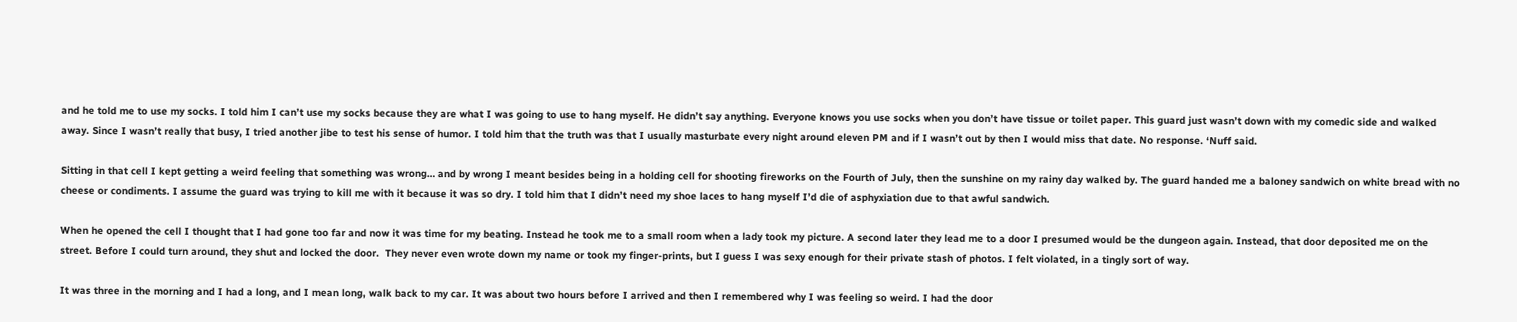and he told me to use my socks. I told him I can’t use my socks because they are what I was going to use to hang myself. He didn’t say anything. Everyone knows you use socks when you don’t have tissue or toilet paper. This guard just wasn’t down with my comedic side and walked away. Since I wasn’t really that busy, I tried another jibe to test his sense of humor. I told him that the truth was that I usually masturbate every night around eleven PM and if I wasn’t out by then I would miss that date. No response. ‘Nuff said.

Sitting in that cell I kept getting a weird feeling that something was wrong… and by wrong I meant besides being in a holding cell for shooting fireworks on the Fourth of July, then the sunshine on my rainy day walked by. The guard handed me a baloney sandwich on white bread with no cheese or condiments. I assume the guard was trying to kill me with it because it was so dry. I told him that I didn’t need my shoe laces to hang myself I’d die of asphyxiation due to that awful sandwich.

When he opened the cell I thought that I had gone too far and now it was time for my beating. Instead he took me to a small room when a lady took my picture. A second later they lead me to a door I presumed would be the dungeon again. Instead, that door deposited me on the street. Before I could turn around, they shut and locked the door.  They never even wrote down my name or took my finger-prints, but I guess I was sexy enough for their private stash of photos. I felt violated, in a tingly sort of way.

It was three in the morning and I had a long, and I mean long, walk back to my car. It was about two hours before I arrived and then I remembered why I was feeling so weird. I had the door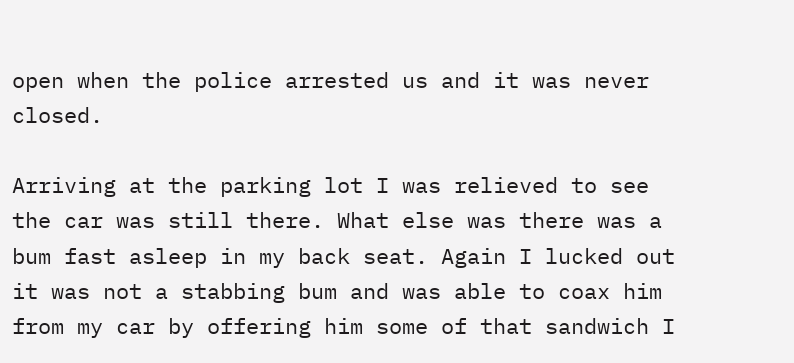open when the police arrested us and it was never closed.

Arriving at the parking lot I was relieved to see the car was still there. What else was there was a bum fast asleep in my back seat. Again I lucked out it was not a stabbing bum and was able to coax him from my car by offering him some of that sandwich I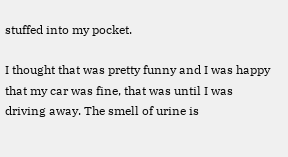stuffed into my pocket.

I thought that was pretty funny and I was happy that my car was fine, that was until I was driving away. The smell of urine is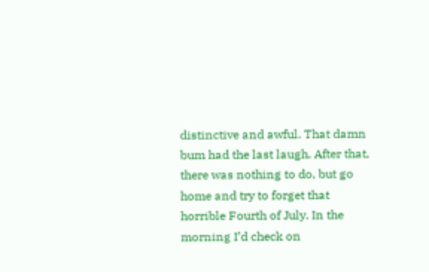distinctive and awful. That damn bum had the last laugh. After that, there was nothing to do, but go home and try to forget that horrible Fourth of July. In the morning I’d check on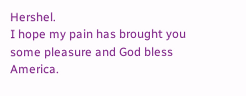Hershel.
I hope my pain has brought you some pleasure and God bless America.